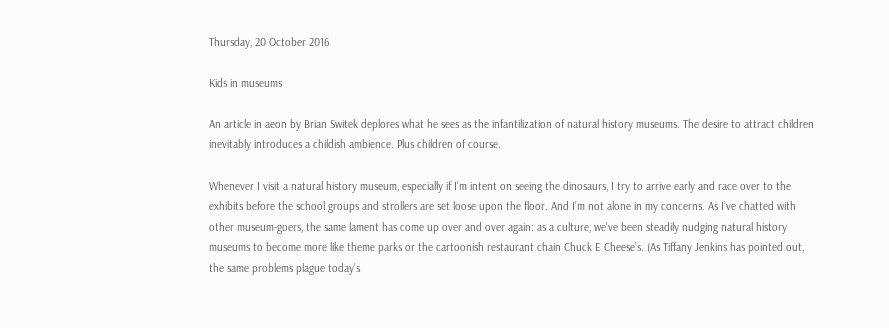Thursday, 20 October 2016

Kids in museums

An article in aeon by Brian Switek deplores what he sees as the infantilization of natural history museums. The desire to attract children inevitably introduces a childish ambience. Plus children of course.

Whenever I visit a natural history museum, especially if I’m intent on seeing the dinosaurs, I try to arrive early and race over to the exhibits before the school groups and strollers are set loose upon the floor. And I’m not alone in my concerns. As I’ve chatted with other museum-goers, the same lament has come up over and over again: as a culture, we’ve been steadily nudging natural history museums to become more like theme parks or the cartoonish restaurant chain Chuck E Cheese’s. (As Tiffany Jenkins has pointed out, the same problems plague today’s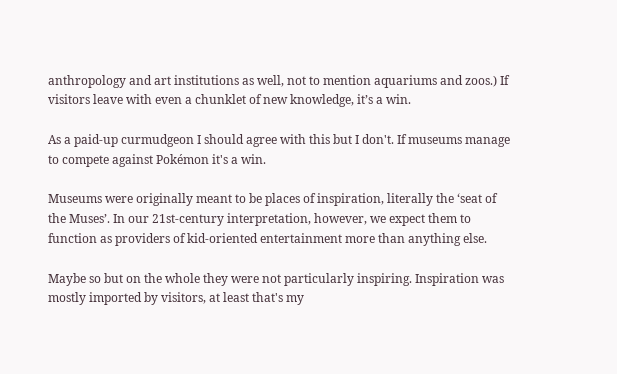anthropology and art institutions as well, not to mention aquariums and zoos.) If visitors leave with even a chunklet of new knowledge, it’s a win.

As a paid-up curmudgeon I should agree with this but I don't. If museums manage to compete against Pokémon it's a win.

Museums were originally meant to be places of inspiration, literally the ‘seat of the Muses’. In our 21st-century interpretation, however, we expect them to function as providers of kid-oriented entertainment more than anything else.

Maybe so but on the whole they were not particularly inspiring. Inspiration was mostly imported by visitors, at least that's my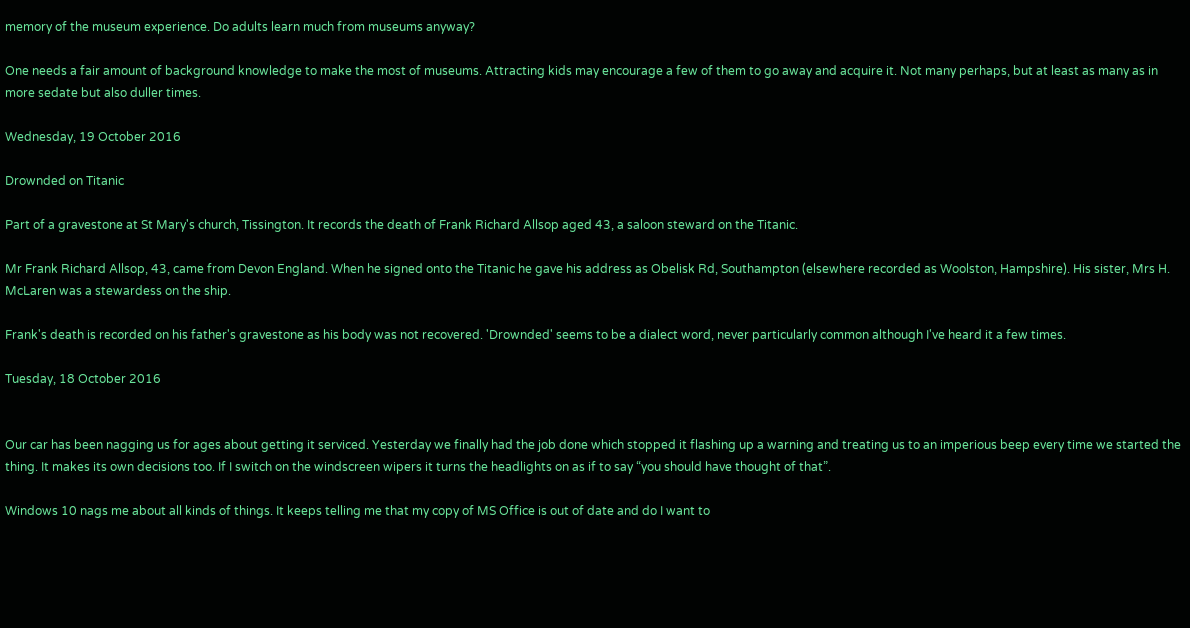memory of the museum experience. Do adults learn much from museums anyway?

One needs a fair amount of background knowledge to make the most of museums. Attracting kids may encourage a few of them to go away and acquire it. Not many perhaps, but at least as many as in more sedate but also duller times.

Wednesday, 19 October 2016

Drownded on Titanic

Part of a gravestone at St Mary's church, Tissington. It records the death of Frank Richard Allsop aged 43, a saloon steward on the Titanic.

Mr Frank Richard Allsop, 43, came from Devon England. When he signed onto the Titanic he gave his address as Obelisk Rd, Southampton (elsewhere recorded as Woolston, Hampshire). His sister, Mrs H. McLaren was a stewardess on the ship.

Frank's death is recorded on his father's gravestone as his body was not recovered. 'Drownded' seems to be a dialect word, never particularly common although I've heard it a few times.

Tuesday, 18 October 2016


Our car has been nagging us for ages about getting it serviced. Yesterday we finally had the job done which stopped it flashing up a warning and treating us to an imperious beep every time we started the thing. It makes its own decisions too. If I switch on the windscreen wipers it turns the headlights on as if to say “you should have thought of that”.

Windows 10 nags me about all kinds of things. It keeps telling me that my copy of MS Office is out of date and do I want to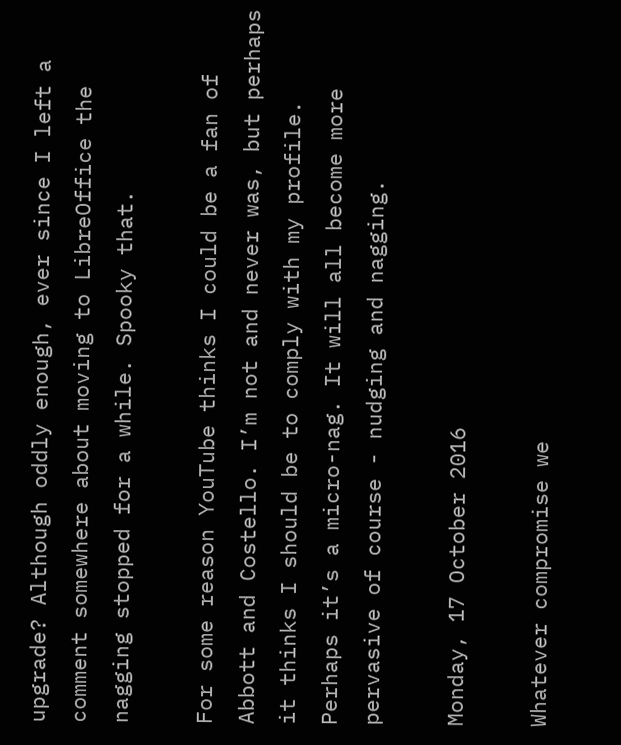upgrade? Although oddly enough, ever since I left a comment somewhere about moving to LibreOffice the nagging stopped for a while. Spooky that.

For some reason YouTube thinks I could be a fan of Abbott and Costello. I’m not and never was, but perhaps it thinks I should be to comply with my profile. Perhaps it’s a micro-nag. It will all become more pervasive of course - nudging and nagging.

Monday, 17 October 2016

Whatever compromise we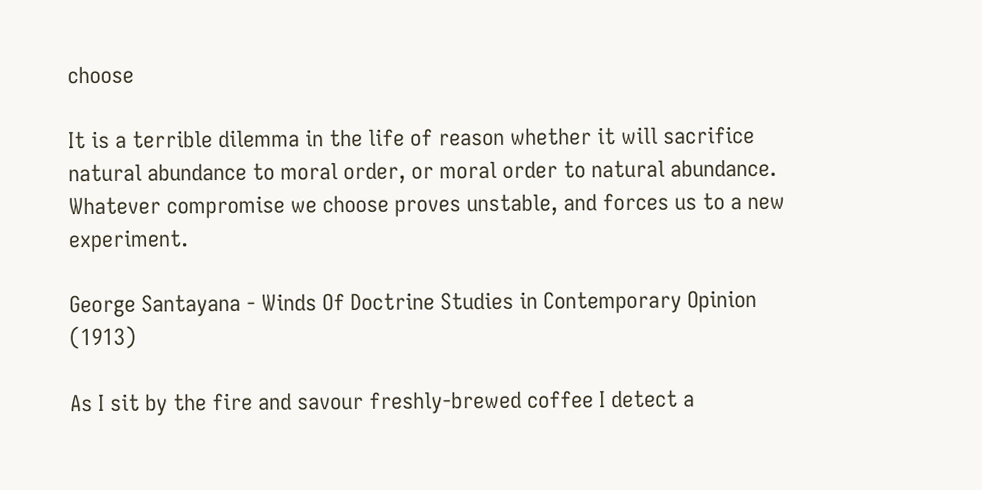choose

It is a terrible dilemma in the life of reason whether it will sacrifice natural abundance to moral order, or moral order to natural abundance. Whatever compromise we choose proves unstable, and forces us to a new experiment.

George Santayana - Winds Of Doctrine Studies in Contemporary Opinion (1913)

As I sit by the fire and savour freshly-brewed coffee I detect a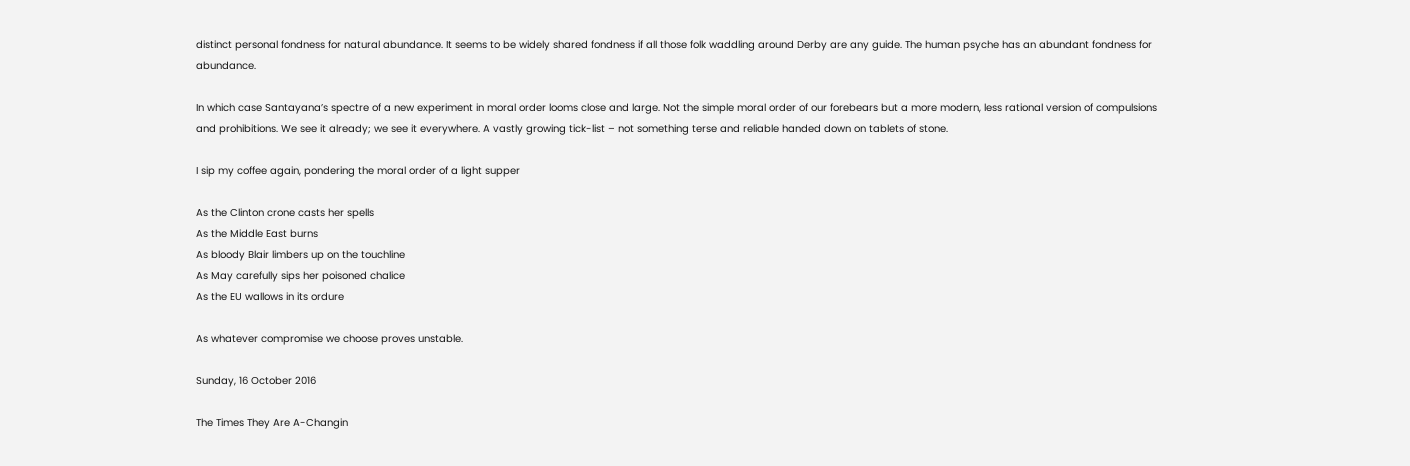distinct personal fondness for natural abundance. It seems to be widely shared fondness if all those folk waddling around Derby are any guide. The human psyche has an abundant fondness for abundance.

In which case Santayana’s spectre of a new experiment in moral order looms close and large. Not the simple moral order of our forebears but a more modern, less rational version of compulsions and prohibitions. We see it already; we see it everywhere. A vastly growing tick-list – not something terse and reliable handed down on tablets of stone.

I sip my coffee again, pondering the moral order of a light supper

As the Clinton crone casts her spells
As the Middle East burns
As bloody Blair limbers up on the touchline
As May carefully sips her poisoned chalice
As the EU wallows in its ordure

As whatever compromise we choose proves unstable.

Sunday, 16 October 2016

The Times They Are A-Changin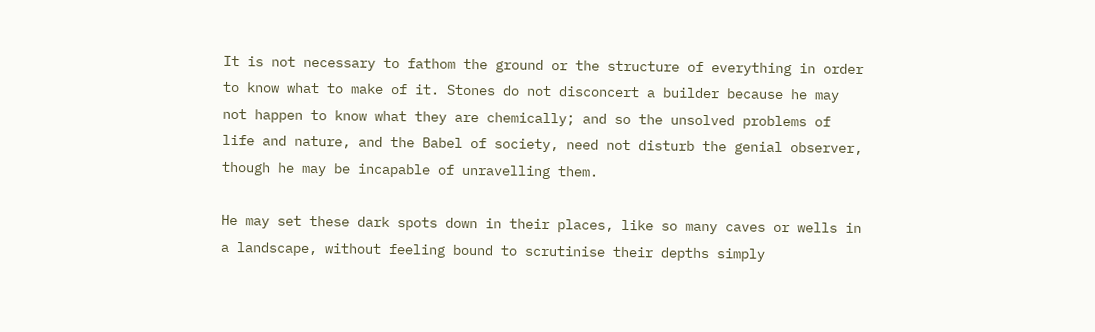It is not necessary to fathom the ground or the structure of everything in order to know what to make of it. Stones do not disconcert a builder because he may not happen to know what they are chemically; and so the unsolved problems of life and nature, and the Babel of society, need not disturb the genial observer, though he may be incapable of unravelling them.

He may set these dark spots down in their places, like so many caves or wells in a landscape, without feeling bound to scrutinise their depths simply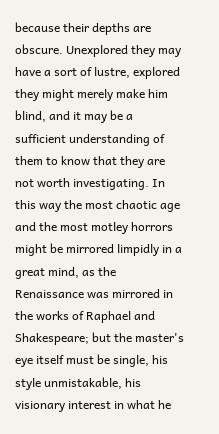because their depths are obscure. Unexplored they may have a sort of lustre, explored they might merely make him blind, and it may be a sufficient understanding of them to know that they are not worth investigating. In this way the most chaotic age and the most motley horrors might be mirrored limpidly in a great mind, as the Renaissance was mirrored in the works of Raphael and Shakespeare; but the master's eye itself must be single, his style unmistakable, his visionary interest in what he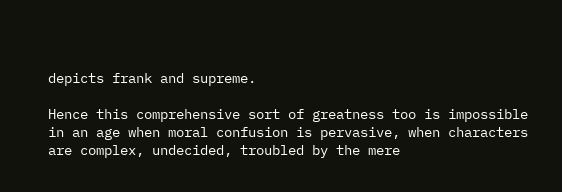depicts frank and supreme.

Hence this comprehensive sort of greatness too is impossible in an age when moral confusion is pervasive, when characters are complex, undecided, troubled by the mere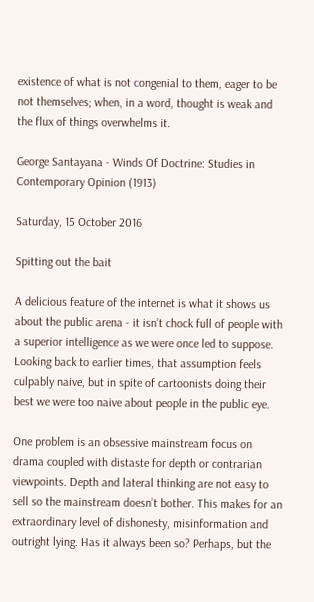existence of what is not congenial to them, eager to be not themselves; when, in a word, thought is weak and the flux of things overwhelms it.

George Santayana - Winds Of Doctrine: Studies in Contemporary Opinion (1913)

Saturday, 15 October 2016

Spitting out the bait

A delicious feature of the internet is what it shows us about the public arena - it isn’t chock full of people with a superior intelligence as we were once led to suppose. Looking back to earlier times, that assumption feels culpably naive, but in spite of cartoonists doing their best we were too naive about people in the public eye.

One problem is an obsessive mainstream focus on drama coupled with distaste for depth or contrarian viewpoints. Depth and lateral thinking are not easy to sell so the mainstream doesn’t bother. This makes for an extraordinary level of dishonesty, misinformation and outright lying. Has it always been so? Perhaps, but the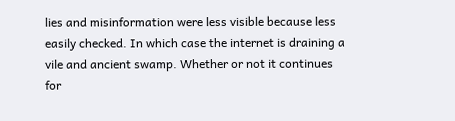lies and misinformation were less visible because less easily checked. In which case the internet is draining a vile and ancient swamp. Whether or not it continues for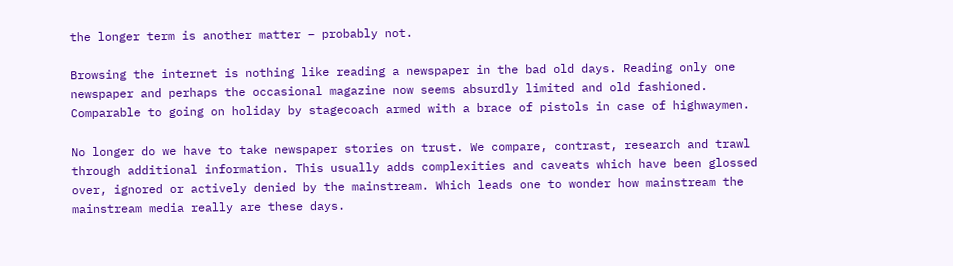the longer term is another matter – probably not.

Browsing the internet is nothing like reading a newspaper in the bad old days. Reading only one newspaper and perhaps the occasional magazine now seems absurdly limited and old fashioned. Comparable to going on holiday by stagecoach armed with a brace of pistols in case of highwaymen.

No longer do we have to take newspaper stories on trust. We compare, contrast, research and trawl through additional information. This usually adds complexities and caveats which have been glossed over, ignored or actively denied by the mainstream. Which leads one to wonder how mainstream the mainstream media really are these days.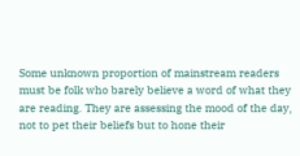Some unknown proportion of mainstream readers must be folk who barely believe a word of what they are reading. They are assessing the mood of the day, not to pet their beliefs but to hone their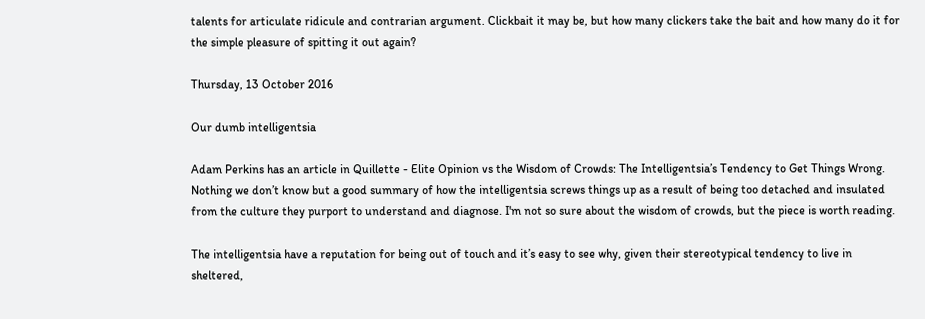talents for articulate ridicule and contrarian argument. Clickbait it may be, but how many clickers take the bait and how many do it for the simple pleasure of spitting it out again?

Thursday, 13 October 2016

Our dumb intelligentsia

Adam Perkins has an article in Quillette - Elite Opinion vs the Wisdom of Crowds: The Intelligentsia’s Tendency to Get Things Wrong. Nothing we don’t know but a good summary of how the intelligentsia screws things up as a result of being too detached and insulated from the culture they purport to understand and diagnose. I'm not so sure about the wisdom of crowds, but the piece is worth reading.

The intelligentsia have a reputation for being out of touch and it’s easy to see why, given their stereotypical tendency to live in sheltered,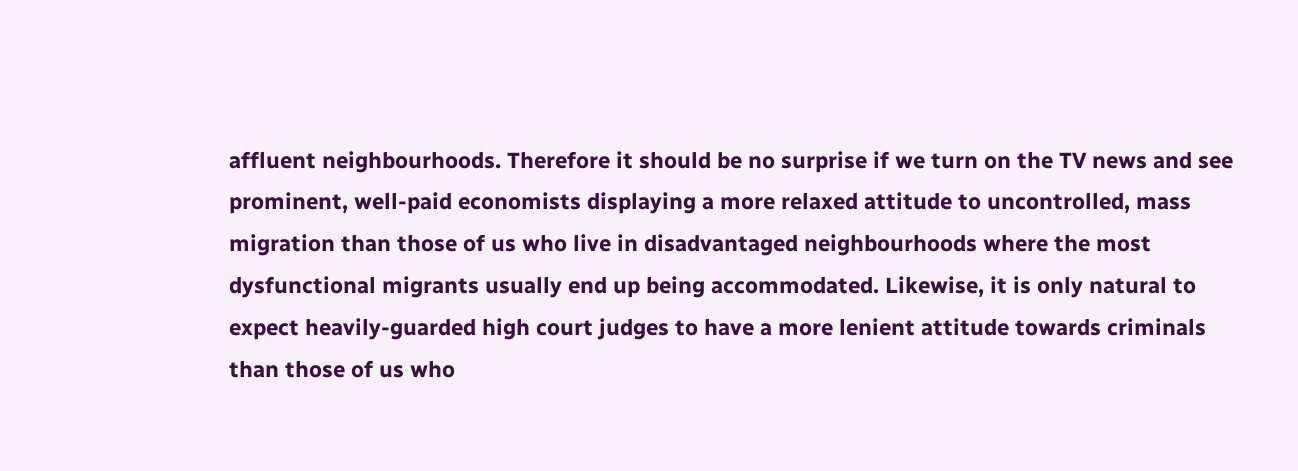affluent neighbourhoods. Therefore it should be no surprise if we turn on the TV news and see prominent, well-paid economists displaying a more relaxed attitude to uncontrolled, mass migration than those of us who live in disadvantaged neighbourhoods where the most dysfunctional migrants usually end up being accommodated. Likewise, it is only natural to expect heavily-guarded high court judges to have a more lenient attitude towards criminals than those of us who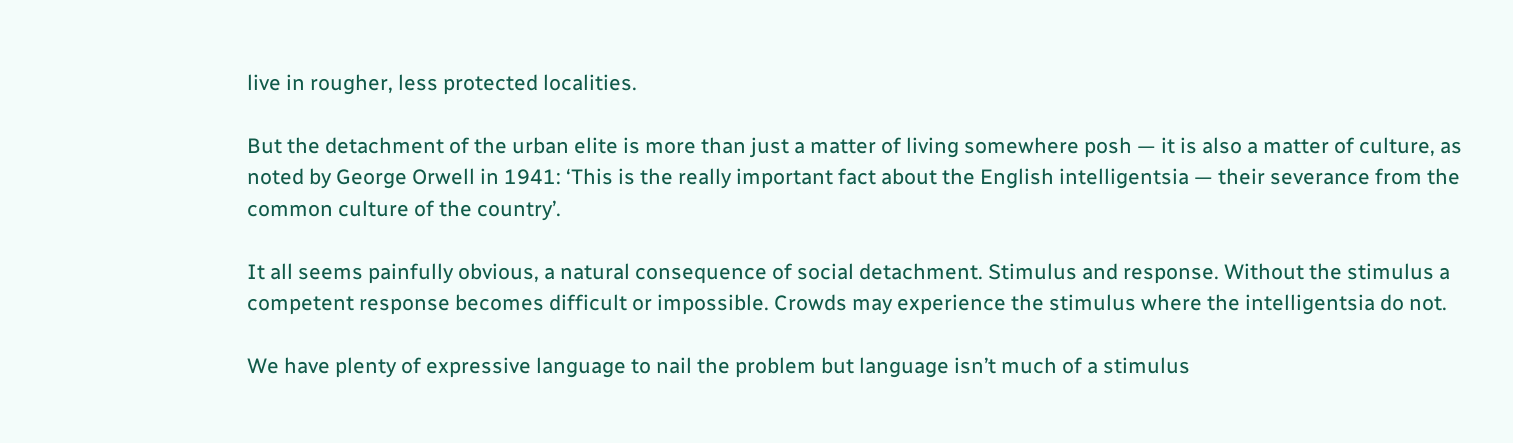live in rougher, less protected localities.

But the detachment of the urban elite is more than just a matter of living somewhere posh — it is also a matter of culture, as noted by George Orwell in 1941: ‘This is the really important fact about the English intelligentsia — their severance from the common culture of the country’.

It all seems painfully obvious, a natural consequence of social detachment. Stimulus and response. Without the stimulus a competent response becomes difficult or impossible. Crowds may experience the stimulus where the intelligentsia do not.

We have plenty of expressive language to nail the problem but language isn’t much of a stimulus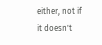either, not if it doesn't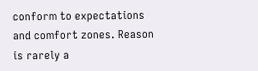conform to expectations and comfort zones. Reason is rarely a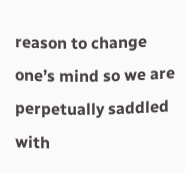reason to change one’s mind so we are perpetually saddled with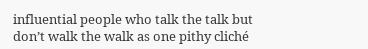influential people who talk the talk but don’t walk the walk as one pithy cliché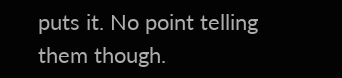puts it. No point telling them though.